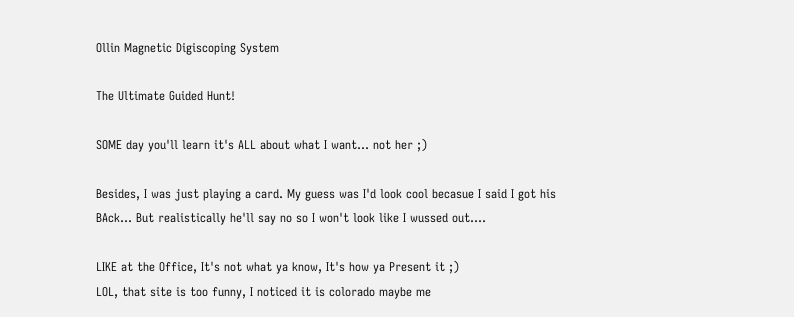Ollin Magnetic Digiscoping System

The Ultimate Guided Hunt!

SOME day you'll learn it's ALL about what I want... not her ;)

Besides, I was just playing a card. My guess was I'd look cool becasue I said I got his BAck... But realistically he'll say no so I won't look like I wussed out....

LIKE at the Office, It's not what ya know, It's how ya Present it ;)
LOL, that site is too funny, I noticed it is colorado maybe me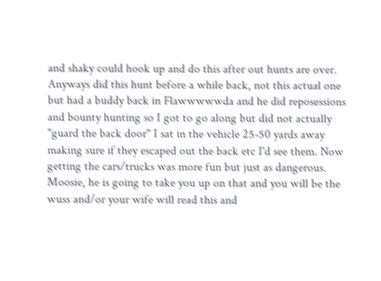and shaky could hook up and do this after out hunts are over. Anyways did this hunt before a while back, not this actual one but had a buddy back in Flawwwwwda and he did reposessions and bounty hunting so I got to go along but did not actually "guard the back door" I sat in the vehicle 25-50 yards away making sure if they escaped out the back etc I'd see them. Now getting the cars/trucks was more fun but just as dangerous.
Moosie, he is going to take you up on that and you will be the wuss and/or your wife will read this and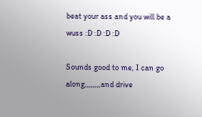beat your ass and you will be a wuss :D :D :D :D

Sounds good to me, I can go along,,,,,,,,and drive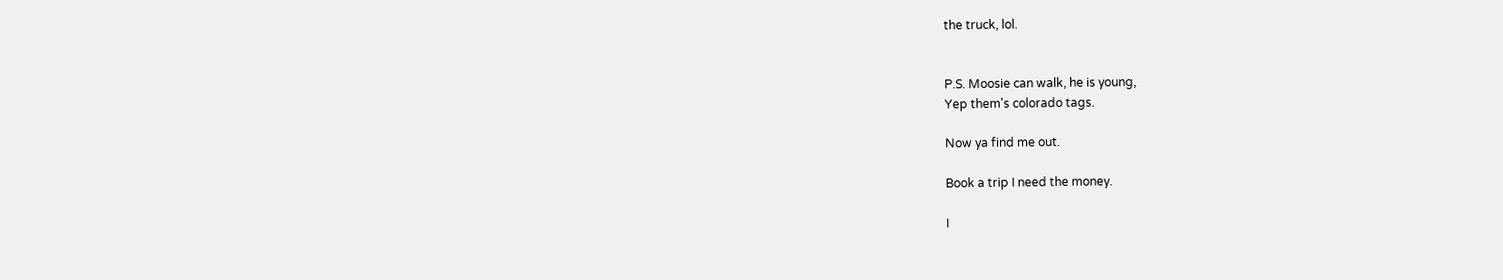the truck, lol.


P.S. Moosie can walk, he is young,
Yep them's colorado tags.

Now ya find me out.

Book a trip I need the money.

I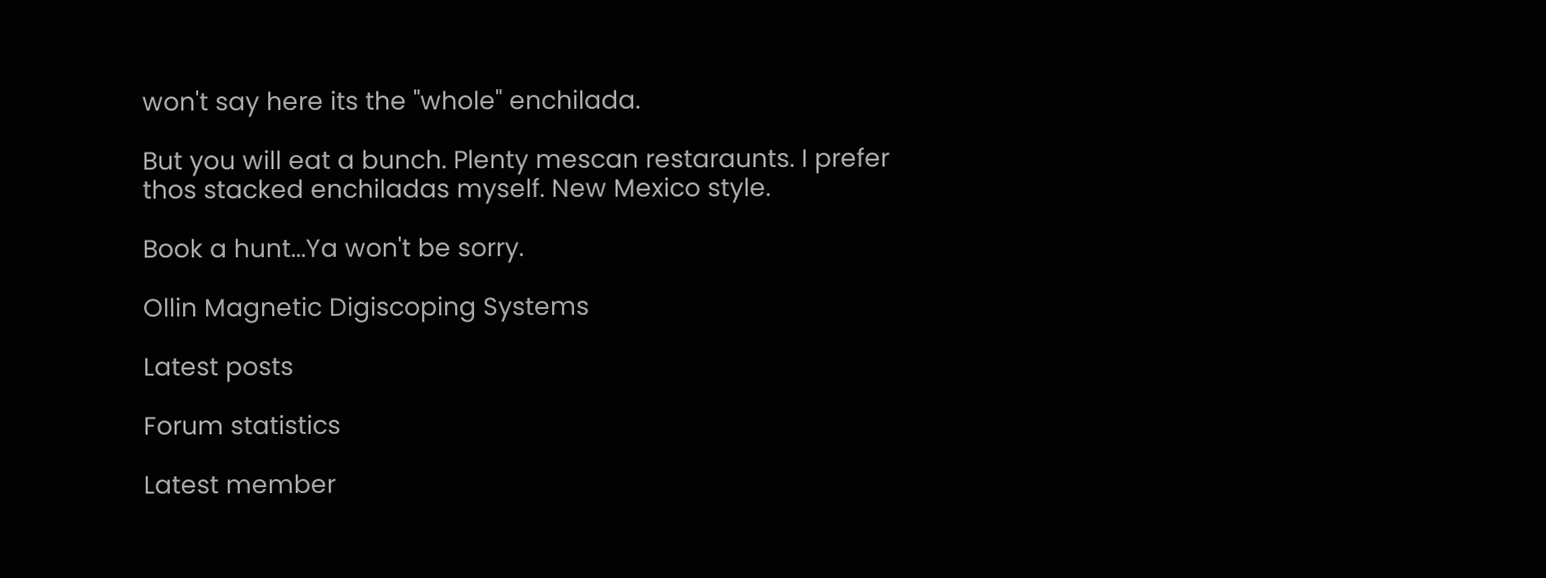won't say here its the "whole" enchilada.

But you will eat a bunch. Plenty mescan restaraunts. I prefer thos stacked enchiladas myself. New Mexico style.

Book a hunt...Ya won't be sorry.

Ollin Magnetic Digiscoping Systems

Latest posts

Forum statistics

Latest member